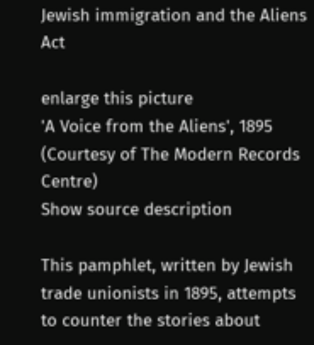Jewish immigration and the Aliens Act

enlarge this picture
'A Voice from the Aliens', 1895 (Courtesy of The Modern Records Centre)
Show source description

This pamphlet, written by Jewish trade unionists in 1895, attempts to counter the stories about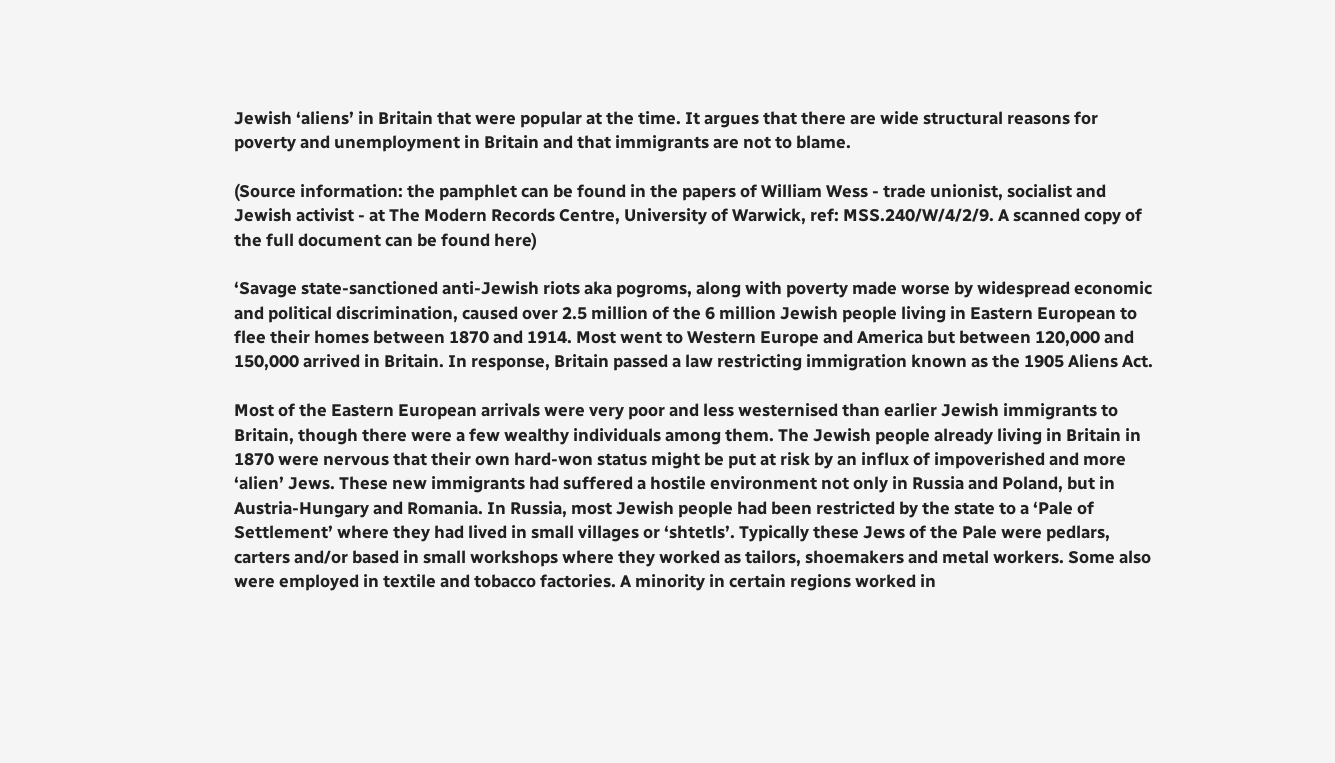Jewish ‘aliens’ in Britain that were popular at the time. It argues that there are wide structural reasons for poverty and unemployment in Britain and that immigrants are not to blame.

(Source information: the pamphlet can be found in the papers of William Wess - trade unionist, socialist and Jewish activist - at The Modern Records Centre, University of Warwick, ref: MSS.240/W/4/2/9. A scanned copy of the full document can be found here)

‘Savage state-sanctioned anti-Jewish riots aka pogroms, along with poverty made worse by widespread economic and political discrimination, caused over 2.5 million of the 6 million Jewish people living in Eastern European to flee their homes between 1870 and 1914. Most went to Western Europe and America but between 120,000 and 150,000 arrived in Britain. In response, Britain passed a law restricting immigration known as the 1905 Aliens Act.

Most of the Eastern European arrivals were very poor and less westernised than earlier Jewish immigrants to Britain, though there were a few wealthy individuals among them. The Jewish people already living in Britain in 1870 were nervous that their own hard-won status might be put at risk by an influx of impoverished and more ‘alien’ Jews. These new immigrants had suffered a hostile environment not only in Russia and Poland, but in Austria-Hungary and Romania. In Russia, most Jewish people had been restricted by the state to a ‘Pale of Settlement’ where they had lived in small villages or ‘shtetls’. Typically these Jews of the Pale were pedlars, carters and/or based in small workshops where they worked as tailors, shoemakers and metal workers. Some also were employed in textile and tobacco factories. A minority in certain regions worked in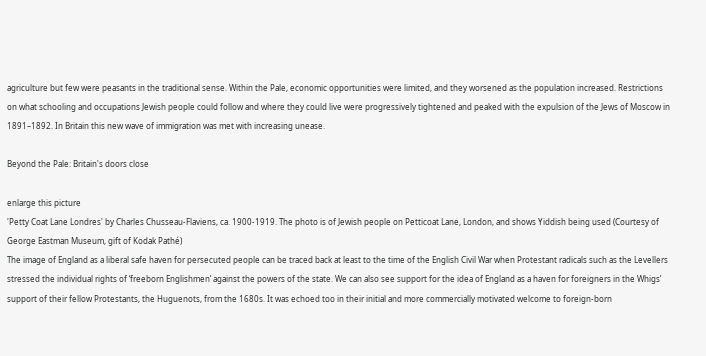agriculture but few were peasants in the traditional sense. Within the Pale, economic opportunities were limited, and they worsened as the population increased. Restrictions on what schooling and occupations Jewish people could follow and where they could live were progressively tightened and peaked with the expulsion of the Jews of Moscow in 1891–1892. In Britain this new wave of immigration was met with increasing unease.

Beyond the Pale: Britain's doors close

enlarge this picture
'Petty Coat Lane Londres' by Charles Chusseau-Flaviens, ca. 1900-1919. The photo is of Jewish people on Petticoat Lane, London, and shows Yiddish being used (Courtesy of George Eastman Museum, gift of Kodak Pathé)
The image of England as a liberal safe haven for persecuted people can be traced back at least to the time of the English Civil War when Protestant radicals such as the Levellers stressed the individual rights of ‘freeborn Englishmen’ against the powers of the state. We can also see support for the idea of England as a haven for foreigners in the Whigs’ support of their fellow Protestants, the Huguenots, from the 1680s. It was echoed too in their initial and more commercially motivated welcome to foreign-born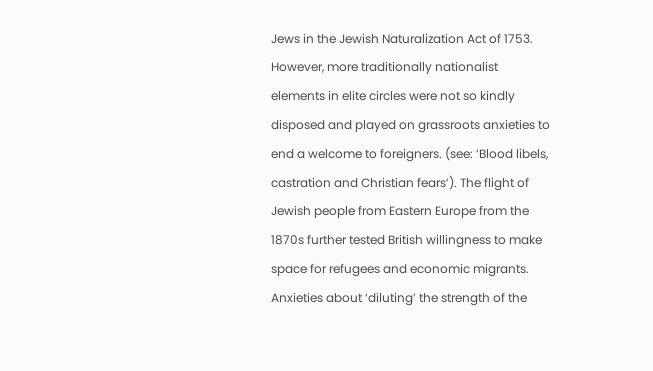Jews in the Jewish Naturalization Act of 1753. However, more traditionally nationalist elements in elite circles were not so kindly disposed and played on grassroots anxieties to end a welcome to foreigners. (see: ‘Blood libels, castration and Christian fears’). The flight of Jewish people from Eastern Europe from the 1870s further tested British willingness to make space for refugees and economic migrants. Anxieties about ‘diluting’ the strength of the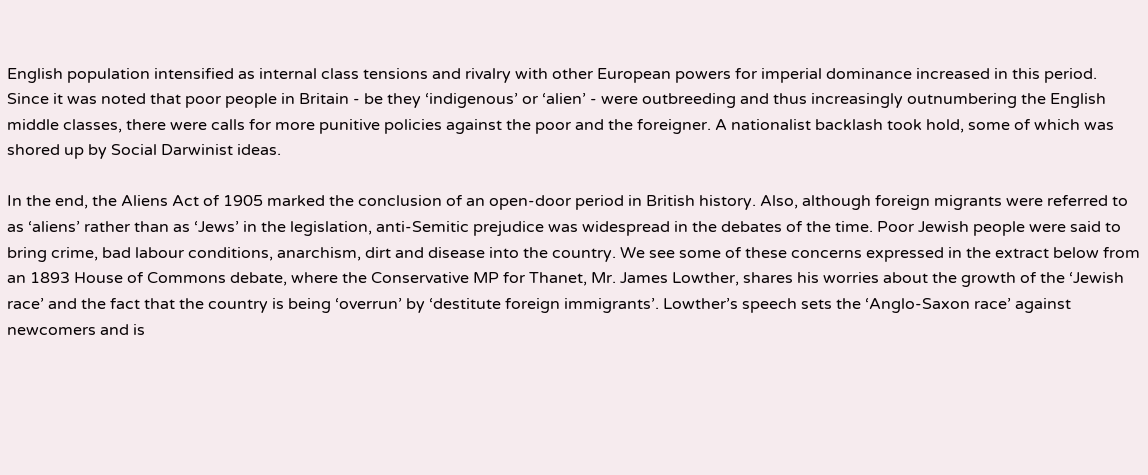English population intensified as internal class tensions and rivalry with other European powers for imperial dominance increased in this period. Since it was noted that poor people in Britain - be they ‘indigenous’ or ‘alien’ - were outbreeding and thus increasingly outnumbering the English middle classes, there were calls for more punitive policies against the poor and the foreigner. A nationalist backlash took hold, some of which was shored up by Social Darwinist ideas.

In the end, the Aliens Act of 1905 marked the conclusion of an open-door period in British history. Also, although foreign migrants were referred to as ‘aliens’ rather than as ‘Jews’ in the legislation, anti-Semitic prejudice was widespread in the debates of the time. Poor Jewish people were said to bring crime, bad labour conditions, anarchism, dirt and disease into the country. We see some of these concerns expressed in the extract below from an 1893 House of Commons debate, where the Conservative MP for Thanet, Mr. James Lowther, shares his worries about the growth of the ‘Jewish race’ and the fact that the country is being ‘overrun’ by ‘destitute foreign immigrants’. Lowther’s speech sets the ‘Anglo-Saxon race’ against newcomers and is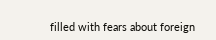filled with fears about foreign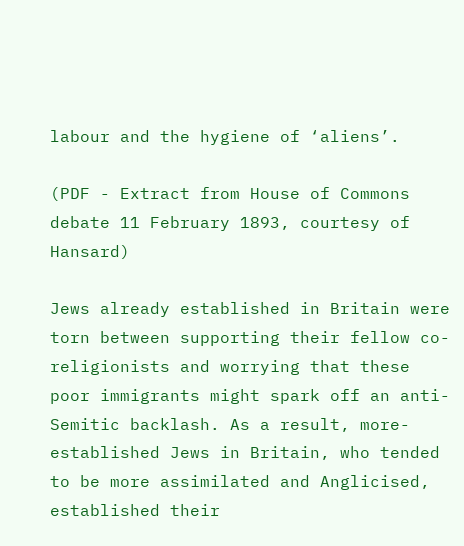labour and the hygiene of ‘aliens’.

(PDF - Extract from House of Commons debate 11 February 1893, courtesy of Hansard)

Jews already established in Britain were torn between supporting their fellow co-religionists and worrying that these poor immigrants might spark off an anti-Semitic backlash. As a result, more-established Jews in Britain, who tended to be more assimilated and Anglicised, established their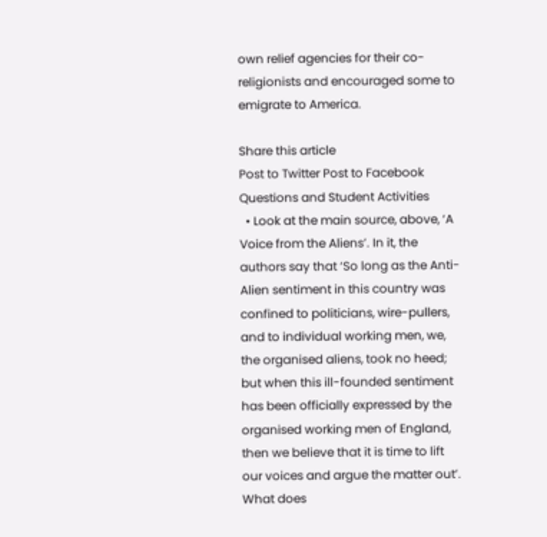own relief agencies for their co-religionists and encouraged some to emigrate to America.

Share this article
Post to Twitter Post to Facebook
Questions and Student Activities
  • Look at the main source, above, ‘A Voice from the Aliens’. In it, the authors say that ‘So long as the Anti-Alien sentiment in this country was confined to politicians, wire-pullers, and to individual working men, we, the organised aliens, took no heed; but when this ill-founded sentiment has been officially expressed by the organised working men of England, then we believe that it is time to lift our voices and argue the matter out’. What does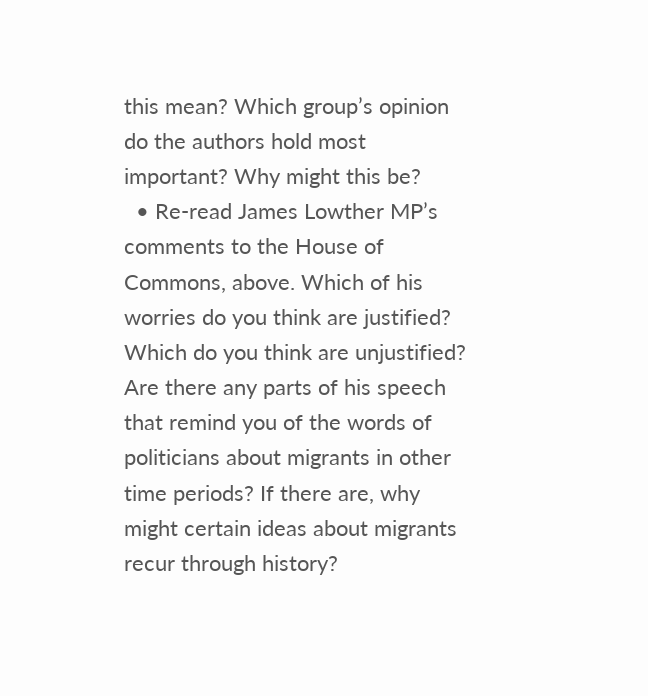this mean? Which group’s opinion do the authors hold most important? Why might this be?
  • Re-read James Lowther MP’s comments to the House of Commons, above. Which of his worries do you think are justified? Which do you think are unjustified? Are there any parts of his speech that remind you of the words of politicians about migrants in other time periods? If there are, why might certain ideas about migrants recur through history?